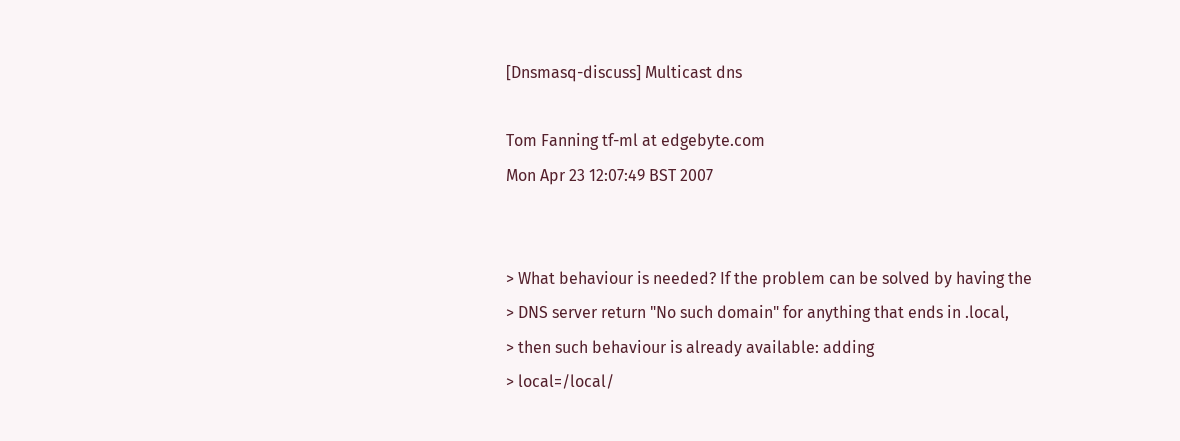[Dnsmasq-discuss] Multicast dns

Tom Fanning tf-ml at edgebyte.com
Mon Apr 23 12:07:49 BST 2007


> What behaviour is needed? If the problem can be solved by having the
> DNS server return "No such domain" for anything that ends in .local,
> then such behaviour is already available: adding
> local=/local/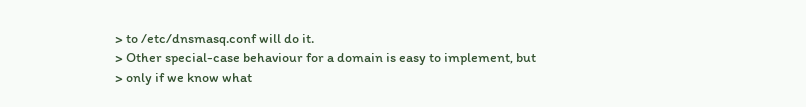> to /etc/dnsmasq.conf will do it.
> Other special-case behaviour for a domain is easy to implement, but
> only if we know what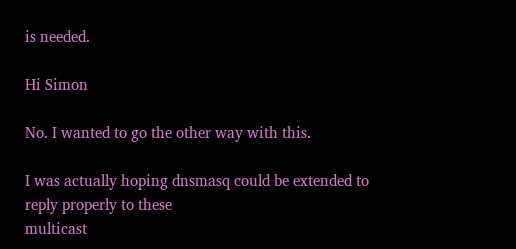is needed.

Hi Simon

No. I wanted to go the other way with this.

I was actually hoping dnsmasq could be extended to reply properly to these
multicast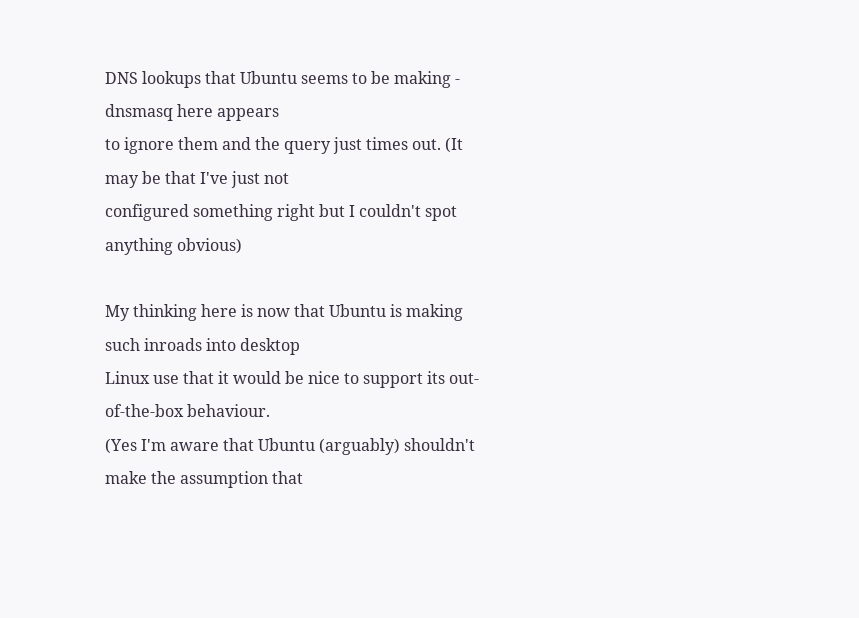DNS lookups that Ubuntu seems to be making - dnsmasq here appears
to ignore them and the query just times out. (It may be that I've just not
configured something right but I couldn't spot anything obvious)

My thinking here is now that Ubuntu is making such inroads into desktop
Linux use that it would be nice to support its out-of-the-box behaviour.
(Yes I'm aware that Ubuntu (arguably) shouldn't make the assumption that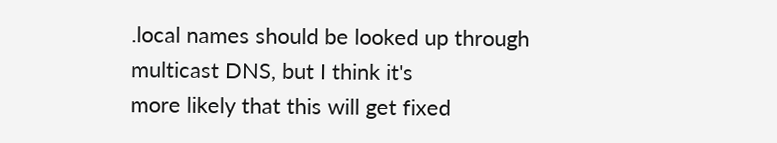.local names should be looked up through multicast DNS, but I think it's
more likely that this will get fixed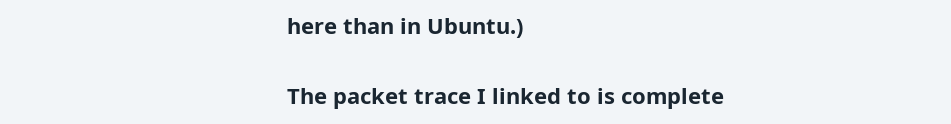here than in Ubuntu.)

The packet trace I linked to is complete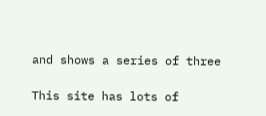and shows a series of three

This site has lots of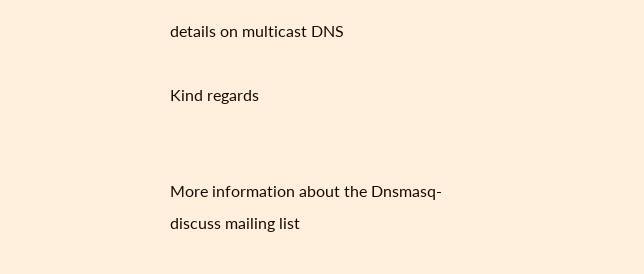details on multicast DNS

Kind regards


More information about the Dnsmasq-discuss mailing list